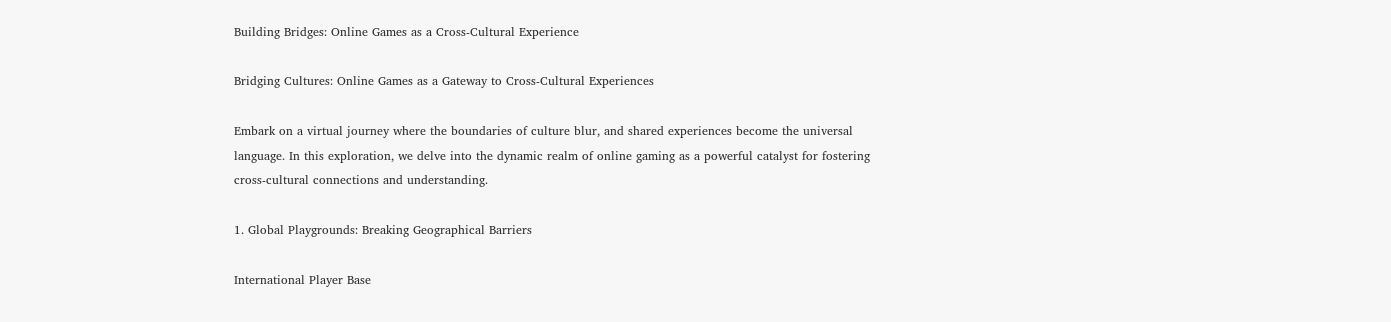Building Bridges: Online Games as a Cross-Cultural Experience

Bridging Cultures: Online Games as a Gateway to Cross-Cultural Experiences

Embark on a virtual journey where the boundaries of culture blur, and shared experiences become the universal language. In this exploration, we delve into the dynamic realm of online gaming as a powerful catalyst for fostering cross-cultural connections and understanding.

1. Global Playgrounds: Breaking Geographical Barriers

International Player Base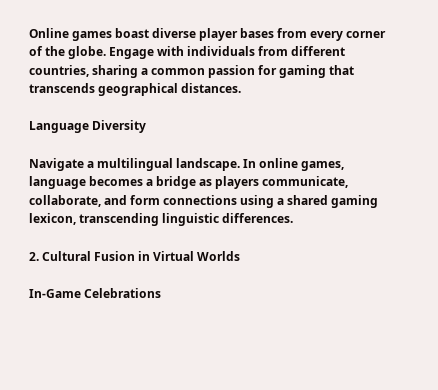Online games boast diverse player bases from every corner of the globe. Engage with individuals from different countries, sharing a common passion for gaming that transcends geographical distances.

Language Diversity

Navigate a multilingual landscape. In online games, language becomes a bridge as players communicate, collaborate, and form connections using a shared gaming lexicon, transcending linguistic differences.

2. Cultural Fusion in Virtual Worlds

In-Game Celebrations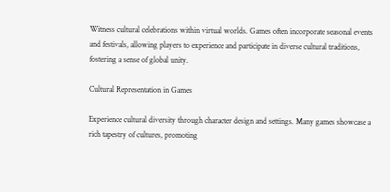Witness cultural celebrations within virtual worlds. Games often incorporate seasonal events and festivals, allowing players to experience and participate in diverse cultural traditions, fostering a sense of global unity.

Cultural Representation in Games

Experience cultural diversity through character design and settings. Many games showcase a rich tapestry of cultures, promoting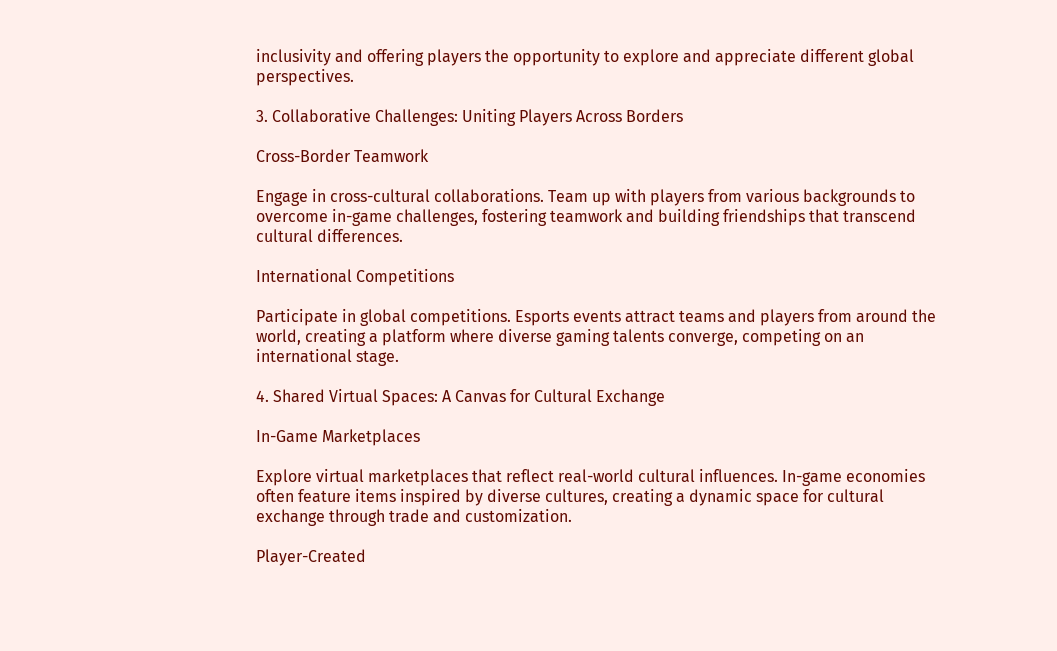inclusivity and offering players the opportunity to explore and appreciate different global perspectives.

3. Collaborative Challenges: Uniting Players Across Borders

Cross-Border Teamwork

Engage in cross-cultural collaborations. Team up with players from various backgrounds to overcome in-game challenges, fostering teamwork and building friendships that transcend cultural differences.

International Competitions

Participate in global competitions. Esports events attract teams and players from around the world, creating a platform where diverse gaming talents converge, competing on an international stage.

4. Shared Virtual Spaces: A Canvas for Cultural Exchange

In-Game Marketplaces

Explore virtual marketplaces that reflect real-world cultural influences. In-game economies often feature items inspired by diverse cultures, creating a dynamic space for cultural exchange through trade and customization.

Player-Created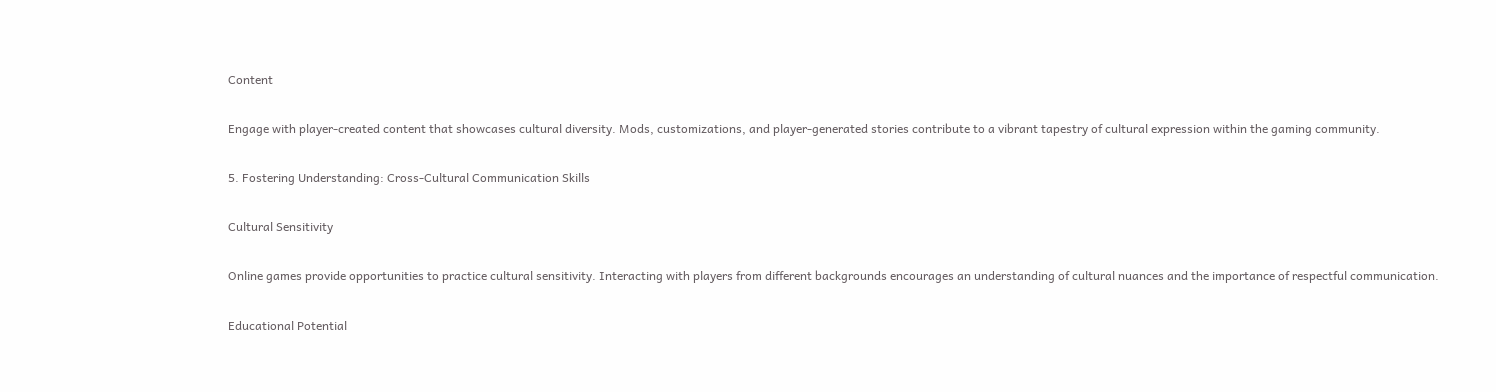Content

Engage with player-created content that showcases cultural diversity. Mods, customizations, and player-generated stories contribute to a vibrant tapestry of cultural expression within the gaming community.

5. Fostering Understanding: Cross-Cultural Communication Skills

Cultural Sensitivity

Online games provide opportunities to practice cultural sensitivity. Interacting with players from different backgrounds encourages an understanding of cultural nuances and the importance of respectful communication.

Educational Potential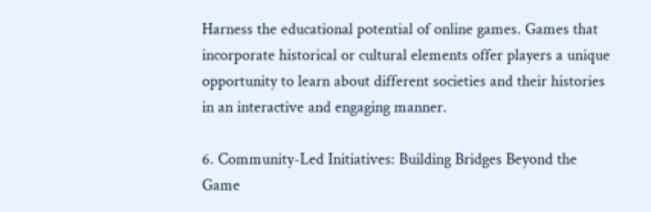Harness the educational potential of online games. Games that incorporate historical or cultural elements offer players a unique opportunity to learn about different societies and their histories in an interactive and engaging manner.

6. Community-Led Initiatives: Building Bridges Beyond the Game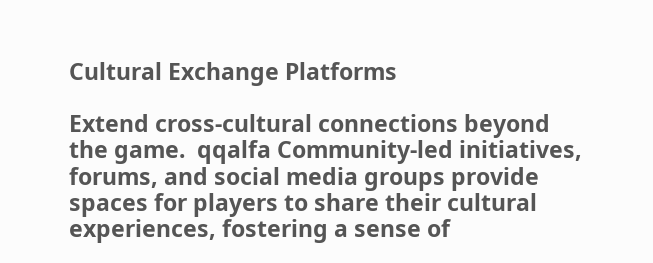Cultural Exchange Platforms

Extend cross-cultural connections beyond the game.  qqalfa Community-led initiatives, forums, and social media groups provide spaces for players to share their cultural experiences, fostering a sense of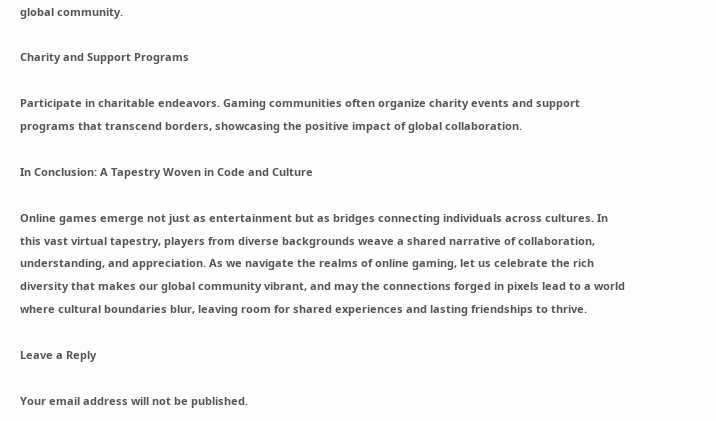global community.

Charity and Support Programs

Participate in charitable endeavors. Gaming communities often organize charity events and support programs that transcend borders, showcasing the positive impact of global collaboration.

In Conclusion: A Tapestry Woven in Code and Culture

Online games emerge not just as entertainment but as bridges connecting individuals across cultures. In this vast virtual tapestry, players from diverse backgrounds weave a shared narrative of collaboration, understanding, and appreciation. As we navigate the realms of online gaming, let us celebrate the rich diversity that makes our global community vibrant, and may the connections forged in pixels lead to a world where cultural boundaries blur, leaving room for shared experiences and lasting friendships to thrive.

Leave a Reply

Your email address will not be published.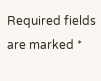Required fields are marked *